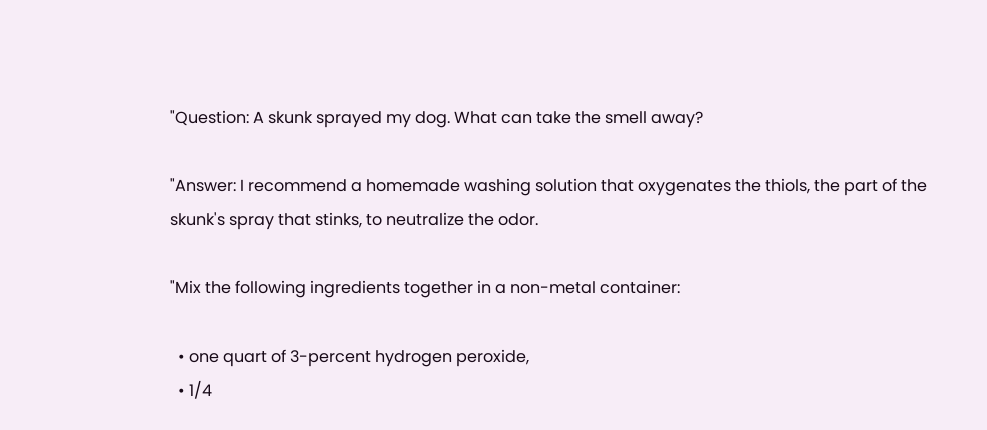"Question: A skunk sprayed my dog. What can take the smell away?

"Answer: I recommend a homemade washing solution that oxygenates the thiols, the part of the skunk's spray that stinks, to neutralize the odor.

"Mix the following ingredients together in a non-metal container:

  • one quart of 3-percent hydrogen peroxide,
  • 1/4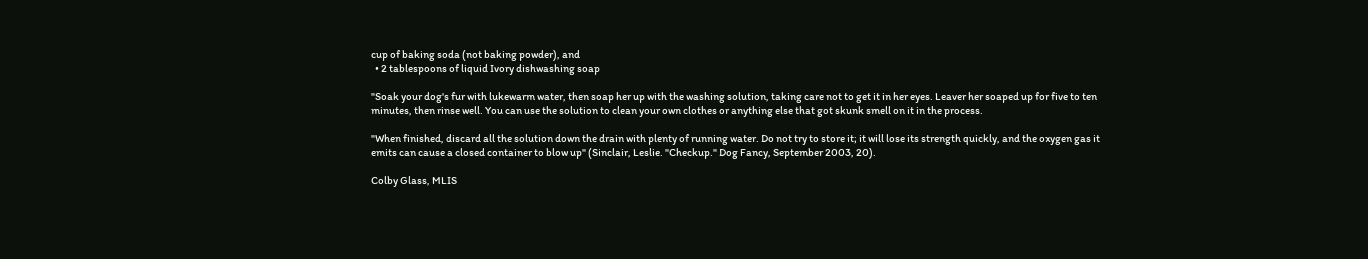cup of baking soda (not baking powder), and
  • 2 tablespoons of liquid Ivory dishwashing soap

"Soak your dog's fur with lukewarm water, then soap her up with the washing solution, taking care not to get it in her eyes. Leaver her soaped up for five to ten minutes, then rinse well. You can use the solution to clean your own clothes or anything else that got skunk smell on it in the process.

"When finished, discard all the solution down the drain with plenty of running water. Do not try to store it; it will lose its strength quickly, and the oxygen gas it emits can cause a closed container to blow up" (Sinclair, Leslie. "Checkup." Dog Fancy, September 2003, 20).

Colby Glass, MLIS